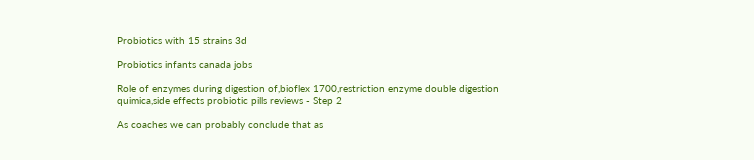Probiotics with 15 strains 3d

Probiotics infants canada jobs

Role of enzymes during digestion of,bioflex 1700,restriction enzyme double digestion quimica,side effects probiotic pills reviews - Step 2

As coaches we can probably conclude that as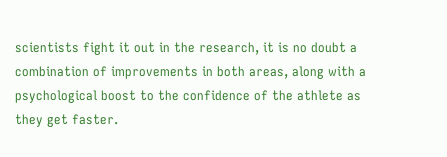scientists fight it out in the research, it is no doubt a combination of improvements in both areas, along with a psychological boost to the confidence of the athlete as they get faster.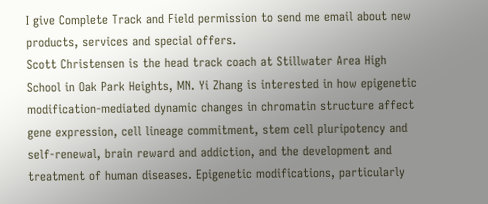I give Complete Track and Field permission to send me email about new products, services and special offers.
Scott Christensen is the head track coach at Stillwater Area High School in Oak Park Heights, MN. Yi Zhang is interested in how epigenetic modification-mediated dynamic changes in chromatin structure affect gene expression, cell lineage commitment, stem cell pluripotency and self-renewal, brain reward and addiction, and the development and treatment of human diseases. Epigenetic modifications, particularly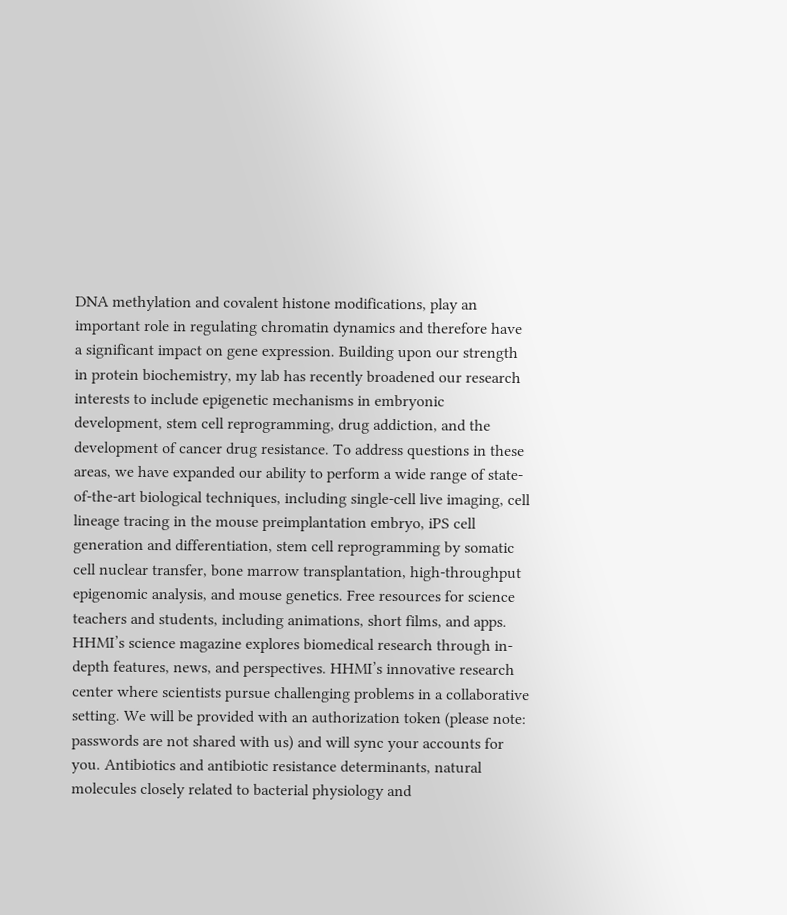DNA methylation and covalent histone modifications, play an important role in regulating chromatin dynamics and therefore have a significant impact on gene expression. Building upon our strength in protein biochemistry, my lab has recently broadened our research interests to include epigenetic mechanisms in embryonic development, stem cell reprogramming, drug addiction, and the development of cancer drug resistance. To address questions in these areas, we have expanded our ability to perform a wide range of state-of-the-art biological techniques, including single-cell live imaging, cell lineage tracing in the mouse preimplantation embryo, iPS cell generation and differentiation, stem cell reprogramming by somatic cell nuclear transfer, bone marrow transplantation, high-throughput epigenomic analysis, and mouse genetics. Free resources for science teachers and students, including animations, short films, and apps.
HHMI’s science magazine explores biomedical research through in-depth features, news, and perspectives. HHMI’s innovative research center where scientists pursue challenging problems in a collaborative setting. We will be provided with an authorization token (please note: passwords are not shared with us) and will sync your accounts for you. Antibiotics and antibiotic resistance determinants, natural molecules closely related to bacterial physiology and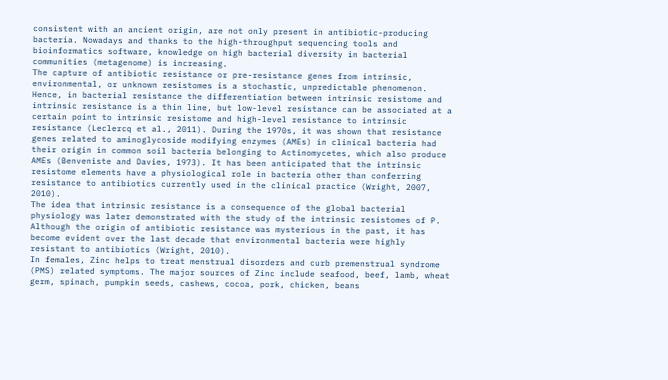consistent with an ancient origin, are not only present in antibiotic-producing bacteria. Nowadays and thanks to the high-throughput sequencing tools and bioinformatics software, knowledge on high bacterial diversity in bacterial communities (metagenome) is increasing.
The capture of antibiotic resistance or pre-resistance genes from intrinsic, environmental, or unknown resistomes is a stochastic, unpredictable phenomenon.
Hence, in bacterial resistance the differentiation between intrinsic resistome and intrinsic resistance is a thin line, but low-level resistance can be associated at a certain point to intrinsic resistome and high-level resistance to intrinsic resistance (Leclercq et al., 2011). During the 1970s, it was shown that resistance genes related to aminoglycoside modifying enzymes (AMEs) in clinical bacteria had their origin in common soil bacteria belonging to Actinomycetes, which also produce AMEs (Benveniste and Davies, 1973). It has been anticipated that the intrinsic resistome elements have a physiological role in bacteria other than conferring resistance to antibiotics currently used in the clinical practice (Wright, 2007, 2010).
The idea that intrinsic resistance is a consequence of the global bacterial physiology was later demonstrated with the study of the intrinsic resistomes of P. Although the origin of antibiotic resistance was mysterious in the past, it has become evident over the last decade that environmental bacteria were highly resistant to antibiotics (Wright, 2010).
In females, Zinc helps to treat menstrual disorders and curb premenstrual syndrome (PMS) related symptoms. The major sources of Zinc include seafood, beef, lamb, wheat germ, spinach, pumpkin seeds, cashews, cocoa, pork, chicken, beans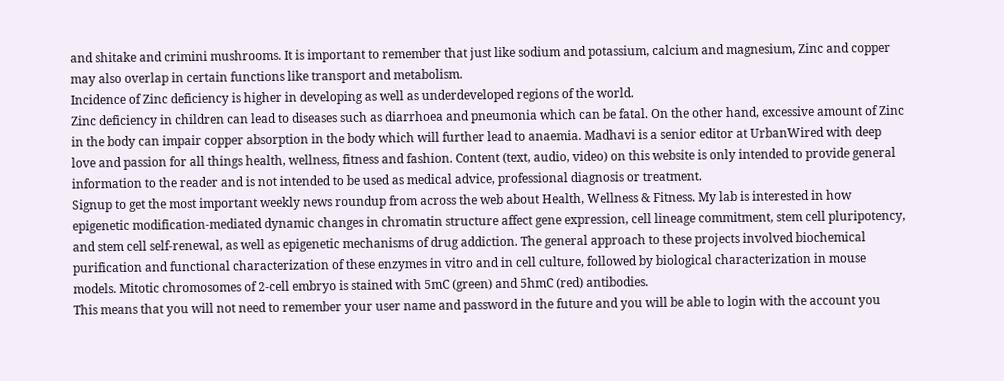and shitake and crimini mushrooms. It is important to remember that just like sodium and potassium, calcium and magnesium, Zinc and copper may also overlap in certain functions like transport and metabolism.
Incidence of Zinc deficiency is higher in developing as well as underdeveloped regions of the world.
Zinc deficiency in children can lead to diseases such as diarrhoea and pneumonia which can be fatal. On the other hand, excessive amount of Zinc in the body can impair copper absorption in the body which will further lead to anaemia. Madhavi is a senior editor at UrbanWired with deep love and passion for all things health, wellness, fitness and fashion. Content (text, audio, video) on this website is only intended to provide general information to the reader and is not intended to be used as medical advice, professional diagnosis or treatment.
Signup to get the most important weekly news roundup from across the web about Health, Wellness & Fitness. My lab is interested in how epigenetic modification-mediated dynamic changes in chromatin structure affect gene expression, cell lineage commitment, stem cell pluripotency, and stem cell self-renewal, as well as epigenetic mechanisms of drug addiction. The general approach to these projects involved biochemical purification and functional characterization of these enzymes in vitro and in cell culture, followed by biological characterization in mouse models. Mitotic chromosomes of 2-cell embryo is stained with 5mC (green) and 5hmC (red) antibodies.
This means that you will not need to remember your user name and password in the future and you will be able to login with the account you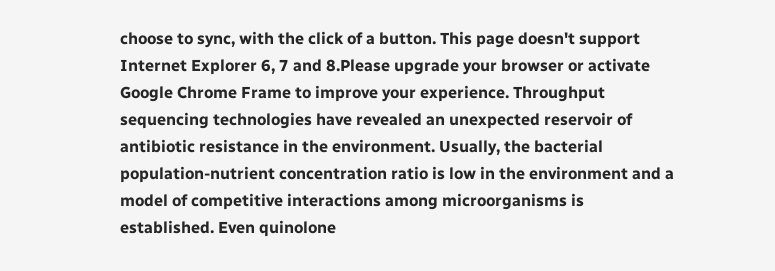choose to sync, with the click of a button. This page doesn't support Internet Explorer 6, 7 and 8.Please upgrade your browser or activate Google Chrome Frame to improve your experience. Throughput sequencing technologies have revealed an unexpected reservoir of antibiotic resistance in the environment. Usually, the bacterial population-nutrient concentration ratio is low in the environment and a model of competitive interactions among microorganisms is established. Even quinolone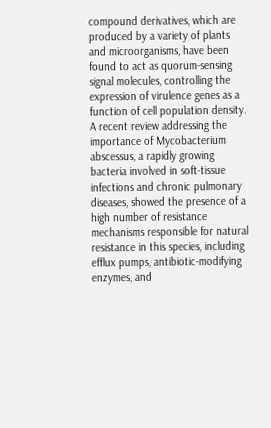compound derivatives, which are produced by a variety of plants and microorganisms, have been found to act as quorum-sensing signal molecules, controlling the expression of virulence genes as a function of cell population density. A recent review addressing the importance of Mycobacterium abscessus, a rapidly growing bacteria involved in soft-tissue infections and chronic pulmonary diseases, showed the presence of a high number of resistance mechanisms responsible for natural resistance in this species, including efflux pumps, antibiotic-modifying enzymes, and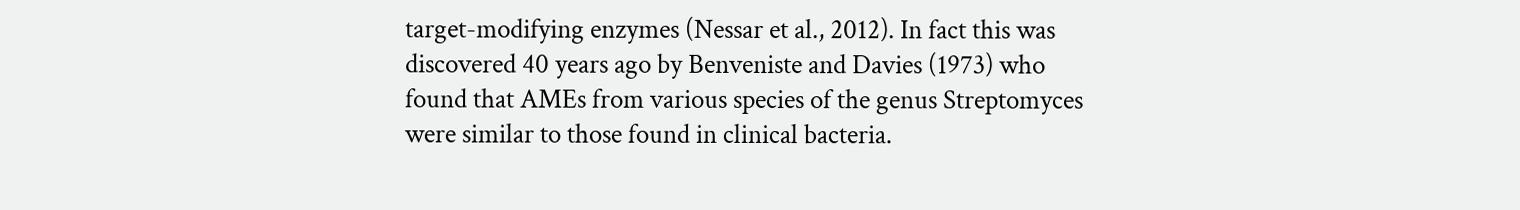target-modifying enzymes (Nessar et al., 2012). In fact this was discovered 40 years ago by Benveniste and Davies (1973) who found that AMEs from various species of the genus Streptomyces were similar to those found in clinical bacteria.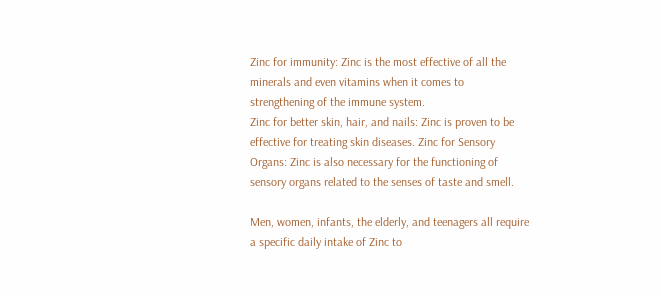Zinc for immunity: Zinc is the most effective of all the minerals and even vitamins when it comes to strengthening of the immune system.
Zinc for better skin, hair, and nails: Zinc is proven to be effective for treating skin diseases. Zinc for Sensory Organs: Zinc is also necessary for the functioning of sensory organs related to the senses of taste and smell.

Men, women, infants, the elderly, and teenagers all require a specific daily intake of Zinc to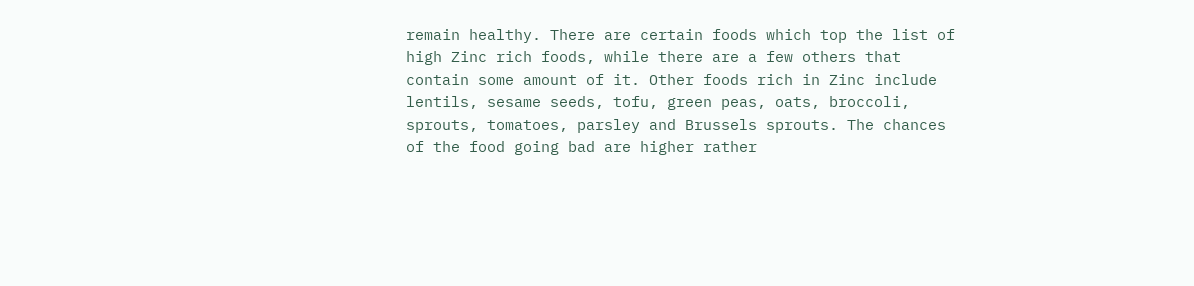remain healthy. There are certain foods which top the list of high Zinc rich foods, while there are a few others that contain some amount of it. Other foods rich in Zinc include lentils, sesame seeds, tofu, green peas, oats, broccoli, sprouts, tomatoes, parsley and Brussels sprouts. The chances of the food going bad are higher rather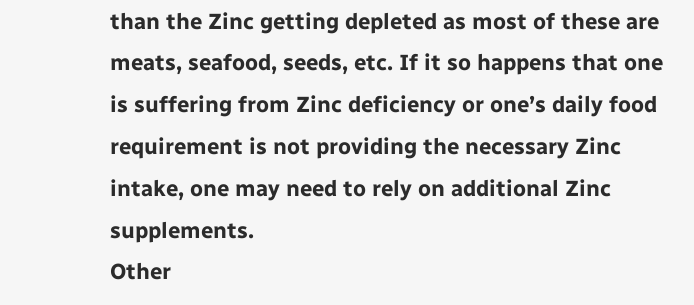than the Zinc getting depleted as most of these are meats, seafood, seeds, etc. If it so happens that one is suffering from Zinc deficiency or one’s daily food requirement is not providing the necessary Zinc intake, one may need to rely on additional Zinc supplements.
Other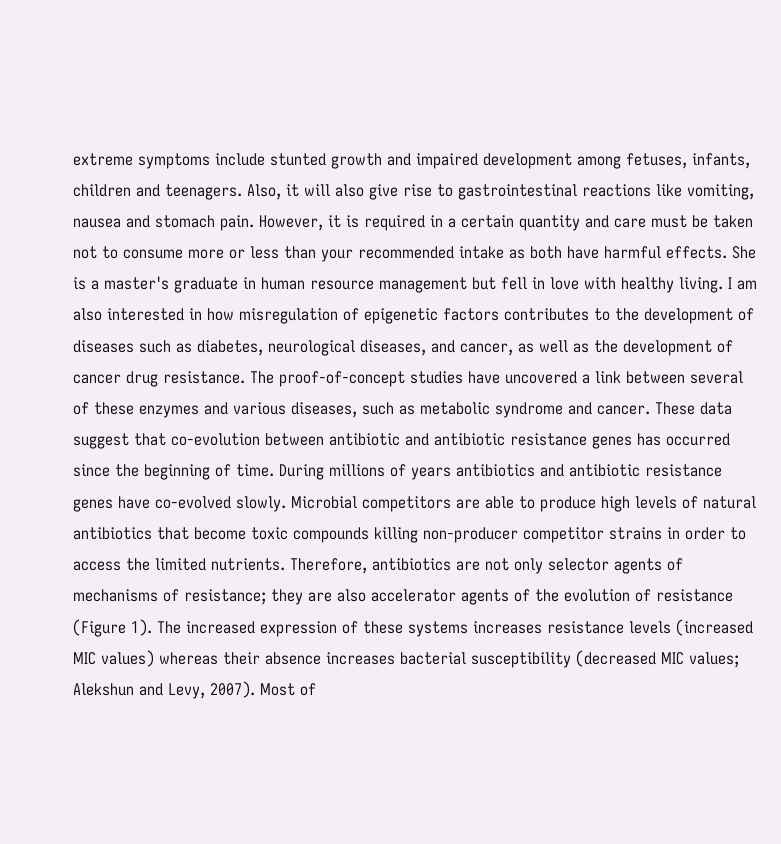extreme symptoms include stunted growth and impaired development among fetuses, infants, children and teenagers. Also, it will also give rise to gastrointestinal reactions like vomiting, nausea and stomach pain. However, it is required in a certain quantity and care must be taken not to consume more or less than your recommended intake as both have harmful effects. She is a master's graduate in human resource management but fell in love with healthy living. I am also interested in how misregulation of epigenetic factors contributes to the development of diseases such as diabetes, neurological diseases, and cancer, as well as the development of cancer drug resistance. The proof-of-concept studies have uncovered a link between several of these enzymes and various diseases, such as metabolic syndrome and cancer. These data suggest that co-evolution between antibiotic and antibiotic resistance genes has occurred since the beginning of time. During millions of years antibiotics and antibiotic resistance genes have co-evolved slowly. Microbial competitors are able to produce high levels of natural antibiotics that become toxic compounds killing non-producer competitor strains in order to access the limited nutrients. Therefore, antibiotics are not only selector agents of mechanisms of resistance; they are also accelerator agents of the evolution of resistance (Figure 1). The increased expression of these systems increases resistance levels (increased MIC values) whereas their absence increases bacterial susceptibility (decreased MIC values; Alekshun and Levy, 2007). Most of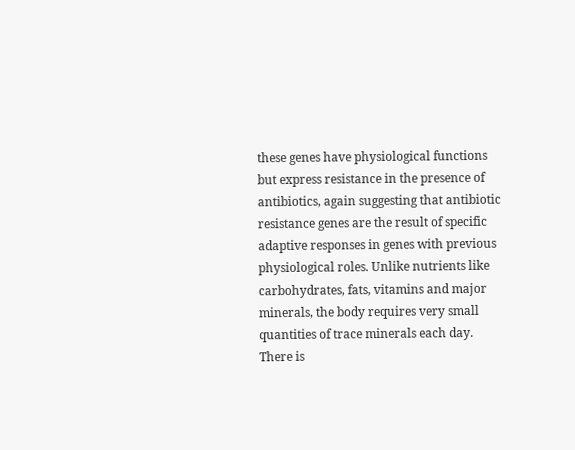these genes have physiological functions but express resistance in the presence of antibiotics, again suggesting that antibiotic resistance genes are the result of specific adaptive responses in genes with previous physiological roles. Unlike nutrients like carbohydrates, fats, vitamins and major minerals, the body requires very small quantities of trace minerals each day. There is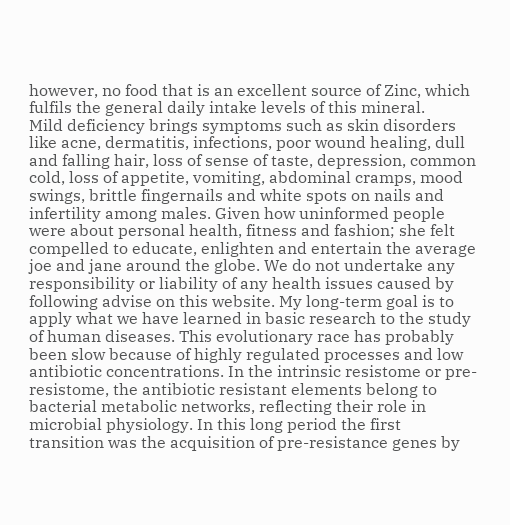however, no food that is an excellent source of Zinc, which fulfils the general daily intake levels of this mineral.
Mild deficiency brings symptoms such as skin disorders like acne, dermatitis, infections, poor wound healing, dull and falling hair, loss of sense of taste, depression, common cold, loss of appetite, vomiting, abdominal cramps, mood swings, brittle fingernails and white spots on nails and infertility among males. Given how uninformed people were about personal health, fitness and fashion; she felt compelled to educate, enlighten and entertain the average joe and jane around the globe. We do not undertake any responsibility or liability of any health issues caused by following advise on this website. My long-term goal is to apply what we have learned in basic research to the study of human diseases. This evolutionary race has probably been slow because of highly regulated processes and low antibiotic concentrations. In the intrinsic resistome or pre-resistome, the antibiotic resistant elements belong to bacterial metabolic networks, reflecting their role in microbial physiology. In this long period the first transition was the acquisition of pre-resistance genes by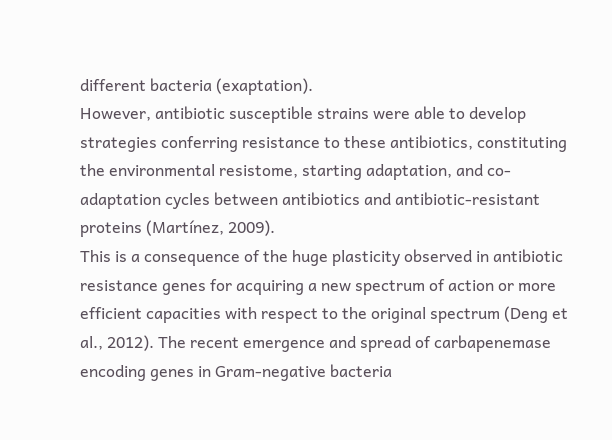different bacteria (exaptation).
However, antibiotic susceptible strains were able to develop strategies conferring resistance to these antibiotics, constituting the environmental resistome, starting adaptation, and co-adaptation cycles between antibiotics and antibiotic-resistant proteins (Martínez, 2009).
This is a consequence of the huge plasticity observed in antibiotic resistance genes for acquiring a new spectrum of action or more efficient capacities with respect to the original spectrum (Deng et al., 2012). The recent emergence and spread of carbapenemase encoding genes in Gram-negative bacteria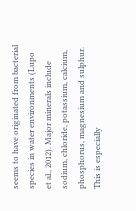seems to have originated from bacterial species in water environments (Lupo et al., 2012). Major minerals include sodium, chloride, potassium, calcium, phosphorus, magnesium and sulphur. This is especially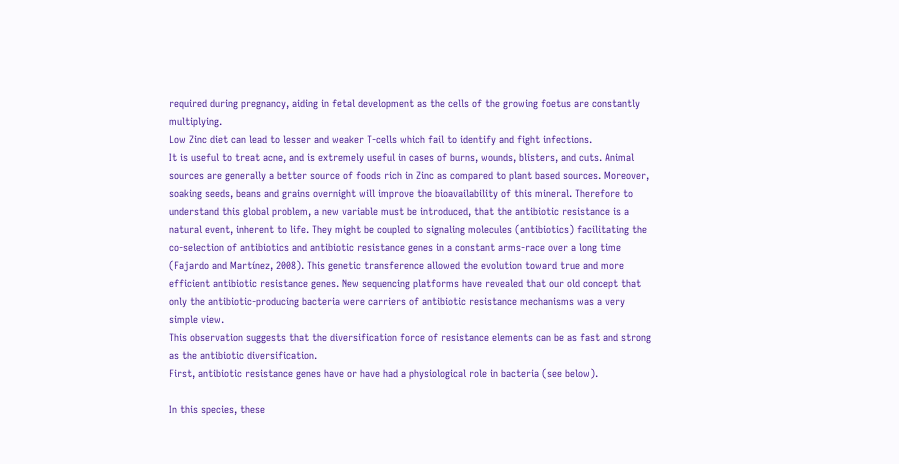required during pregnancy, aiding in fetal development as the cells of the growing foetus are constantly multiplying.
Low Zinc diet can lead to lesser and weaker T-cells which fail to identify and fight infections.
It is useful to treat acne, and is extremely useful in cases of burns, wounds, blisters, and cuts. Animal sources are generally a better source of foods rich in Zinc as compared to plant based sources. Moreover, soaking seeds, beans and grains overnight will improve the bioavailability of this mineral. Therefore to understand this global problem, a new variable must be introduced, that the antibiotic resistance is a natural event, inherent to life. They might be coupled to signaling molecules (antibiotics) facilitating the co-selection of antibiotics and antibiotic resistance genes in a constant arms-race over a long time (Fajardo and Martínez, 2008). This genetic transference allowed the evolution toward true and more efficient antibiotic resistance genes. New sequencing platforms have revealed that our old concept that only the antibiotic-producing bacteria were carriers of antibiotic resistance mechanisms was a very simple view.
This observation suggests that the diversification force of resistance elements can be as fast and strong as the antibiotic diversification.
First, antibiotic resistance genes have or have had a physiological role in bacteria (see below).

In this species, these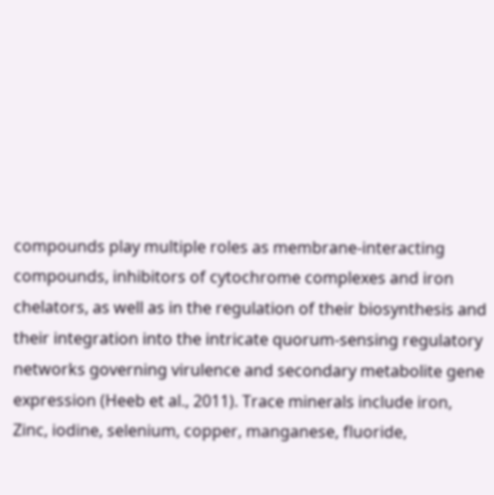compounds play multiple roles as membrane-interacting compounds, inhibitors of cytochrome complexes and iron chelators, as well as in the regulation of their biosynthesis and their integration into the intricate quorum-sensing regulatory networks governing virulence and secondary metabolite gene expression (Heeb et al., 2011). Trace minerals include iron, Zinc, iodine, selenium, copper, manganese, fluoride,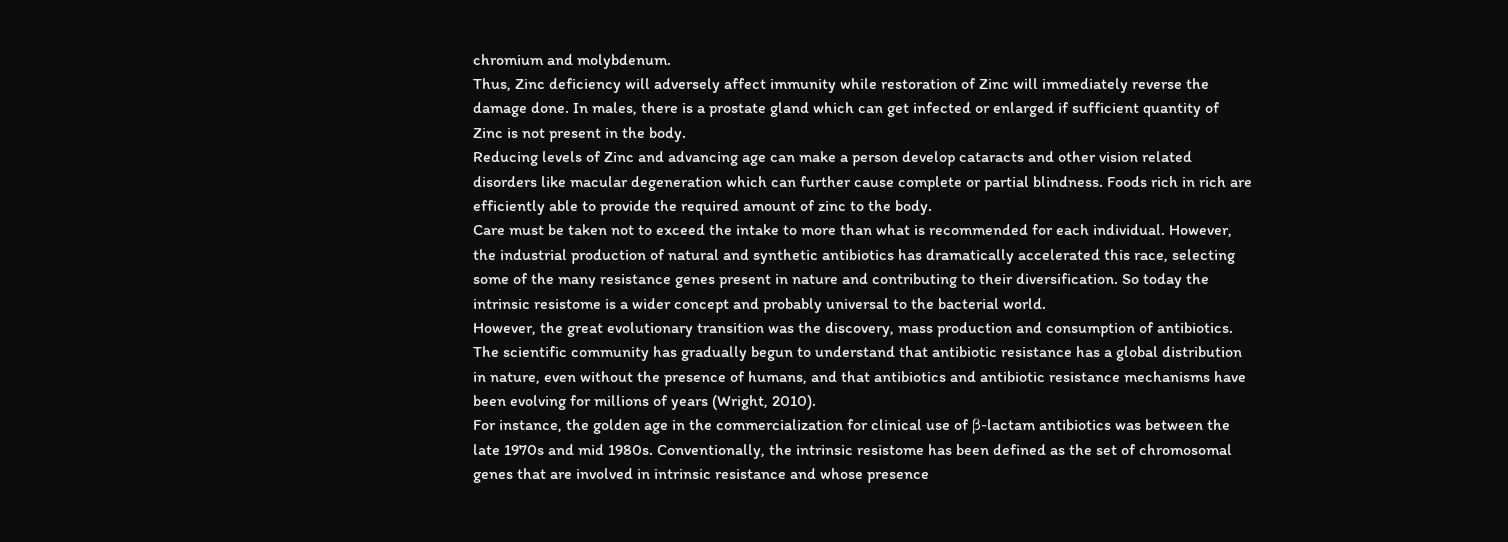chromium and molybdenum.
Thus, Zinc deficiency will adversely affect immunity while restoration of Zinc will immediately reverse the damage done. In males, there is a prostate gland which can get infected or enlarged if sufficient quantity of Zinc is not present in the body.
Reducing levels of Zinc and advancing age can make a person develop cataracts and other vision related disorders like macular degeneration which can further cause complete or partial blindness. Foods rich in rich are efficiently able to provide the required amount of zinc to the body.
Care must be taken not to exceed the intake to more than what is recommended for each individual. However, the industrial production of natural and synthetic antibiotics has dramatically accelerated this race, selecting some of the many resistance genes present in nature and contributing to their diversification. So today the intrinsic resistome is a wider concept and probably universal to the bacterial world.
However, the great evolutionary transition was the discovery, mass production and consumption of antibiotics. The scientific community has gradually begun to understand that antibiotic resistance has a global distribution in nature, even without the presence of humans, and that antibiotics and antibiotic resistance mechanisms have been evolving for millions of years (Wright, 2010).
For instance, the golden age in the commercialization for clinical use of β-lactam antibiotics was between the late 1970s and mid 1980s. Conventionally, the intrinsic resistome has been defined as the set of chromosomal genes that are involved in intrinsic resistance and whose presence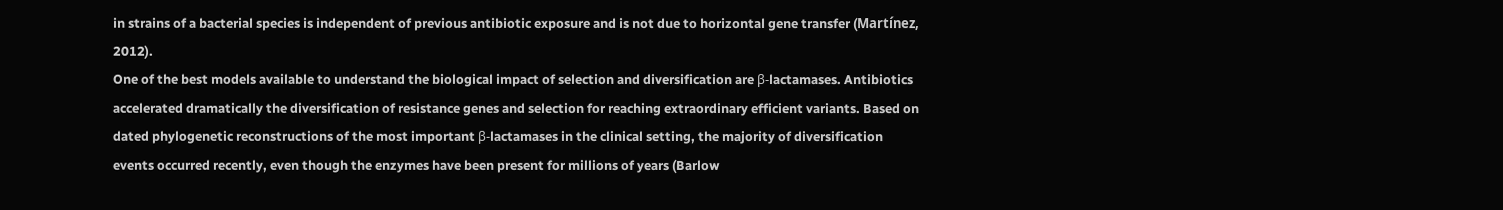in strains of a bacterial species is independent of previous antibiotic exposure and is not due to horizontal gene transfer (Martínez, 2012).
One of the best models available to understand the biological impact of selection and diversification are β-lactamases. Antibiotics accelerated dramatically the diversification of resistance genes and selection for reaching extraordinary efficient variants. Based on dated phylogenetic reconstructions of the most important β-lactamases in the clinical setting, the majority of diversification events occurred recently, even though the enzymes have been present for millions of years (Barlow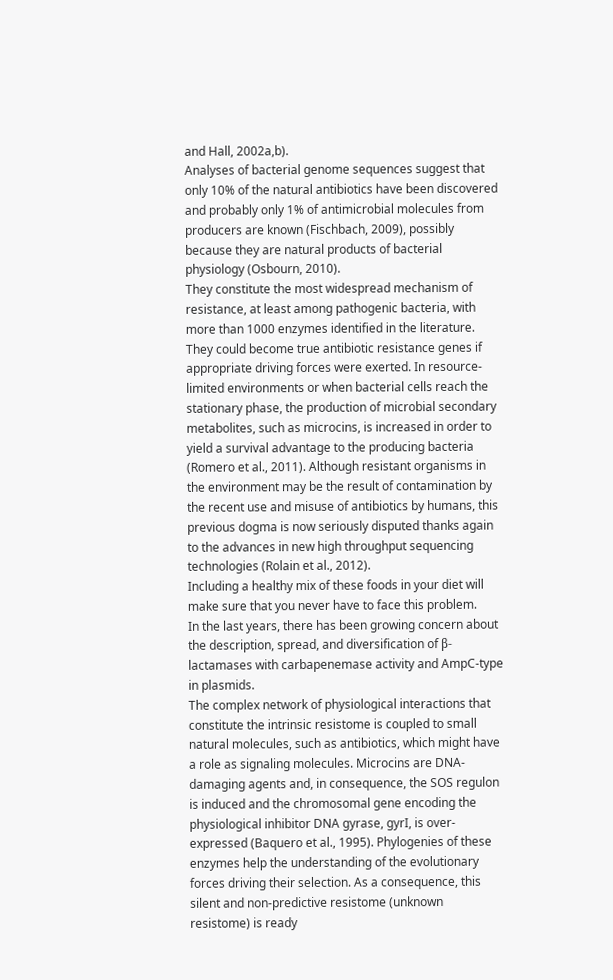and Hall, 2002a,b).
Analyses of bacterial genome sequences suggest that only 10% of the natural antibiotics have been discovered and probably only 1% of antimicrobial molecules from producers are known (Fischbach, 2009), possibly because they are natural products of bacterial physiology (Osbourn, 2010).
They constitute the most widespread mechanism of resistance, at least among pathogenic bacteria, with more than 1000 enzymes identified in the literature.
They could become true antibiotic resistance genes if appropriate driving forces were exerted. In resource-limited environments or when bacterial cells reach the stationary phase, the production of microbial secondary metabolites, such as microcins, is increased in order to yield a survival advantage to the producing bacteria (Romero et al., 2011). Although resistant organisms in the environment may be the result of contamination by the recent use and misuse of antibiotics by humans, this previous dogma is now seriously disputed thanks again to the advances in new high throughput sequencing technologies (Rolain et al., 2012).
Including a healthy mix of these foods in your diet will make sure that you never have to face this problem.
In the last years, there has been growing concern about the description, spread, and diversification of β-lactamases with carbapenemase activity and AmpC-type in plasmids.
The complex network of physiological interactions that constitute the intrinsic resistome is coupled to small natural molecules, such as antibiotics, which might have a role as signaling molecules. Microcins are DNA-damaging agents and, in consequence, the SOS regulon is induced and the chromosomal gene encoding the physiological inhibitor DNA gyrase, gyrI, is over-expressed (Baquero et al., 1995). Phylogenies of these enzymes help the understanding of the evolutionary forces driving their selection. As a consequence, this silent and non-predictive resistome (unknown resistome) is ready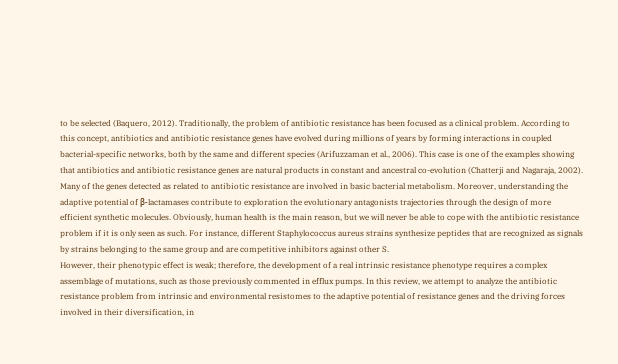to be selected (Baquero, 2012). Traditionally, the problem of antibiotic resistance has been focused as a clinical problem. According to this concept, antibiotics and antibiotic resistance genes have evolved during millions of years by forming interactions in coupled bacterial-specific networks, both by the same and different species (Arifuzzaman et al., 2006). This case is one of the examples showing that antibiotics and antibiotic resistance genes are natural products in constant and ancestral co-evolution (Chatterji and Nagaraja, 2002).
Many of the genes detected as related to antibiotic resistance are involved in basic bacterial metabolism. Moreover, understanding the adaptive potential of β-lactamases contribute to exploration the evolutionary antagonists trajectories through the design of more efficient synthetic molecules. Obviously, human health is the main reason, but we will never be able to cope with the antibiotic resistance problem if it is only seen as such. For instance, different Staphylococcus aureus strains synthesize peptides that are recognized as signals by strains belonging to the same group and are competitive inhibitors against other S.
However, their phenotypic effect is weak; therefore, the development of a real intrinsic resistance phenotype requires a complex assemblage of mutations, such as those previously commented in efflux pumps. In this review, we attempt to analyze the antibiotic resistance problem from intrinsic and environmental resistomes to the adaptive potential of resistance genes and the driving forces involved in their diversification, in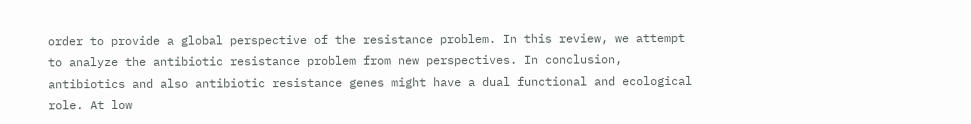order to provide a global perspective of the resistance problem. In this review, we attempt to analyze the antibiotic resistance problem from new perspectives. In conclusion, antibiotics and also antibiotic resistance genes might have a dual functional and ecological role. At low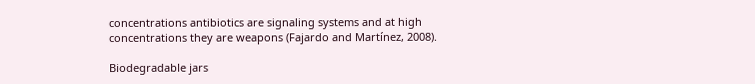concentrations antibiotics are signaling systems and at high concentrations they are weapons (Fajardo and Martínez, 2008).

Biodegradable jars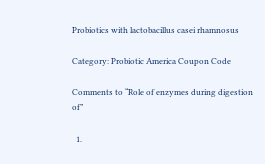Probiotics with lactobacillus casei rhamnosus

Category: Probiotic America Coupon Code

Comments to “Role of enzymes during digestion of”

  1.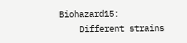Biohazard15:
    Different strains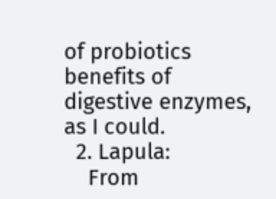of probiotics benefits of digestive enzymes, as I could.
  2. Lapula:
    From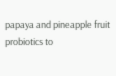papaya and pineapple fruit probiotics to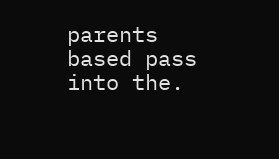parents based pass into the.